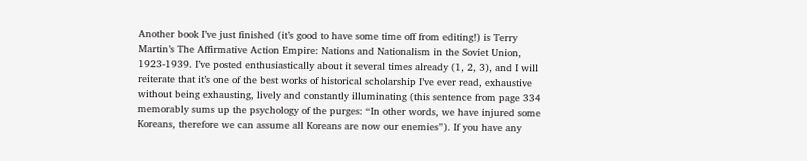Another book I’ve just finished (it’s good to have some time off from editing!) is Terry Martin’s The Affirmative Action Empire: Nations and Nationalism in the Soviet Union, 1923-1939. I’ve posted enthusiastically about it several times already (1, 2, 3), and I will reiterate that it’s one of the best works of historical scholarship I’ve ever read, exhaustive without being exhausting, lively and constantly illuminating (this sentence from page 334 memorably sums up the psychology of the purges: “In other words, we have injured some Koreans, therefore we can assume all Koreans are now our enemies”). If you have any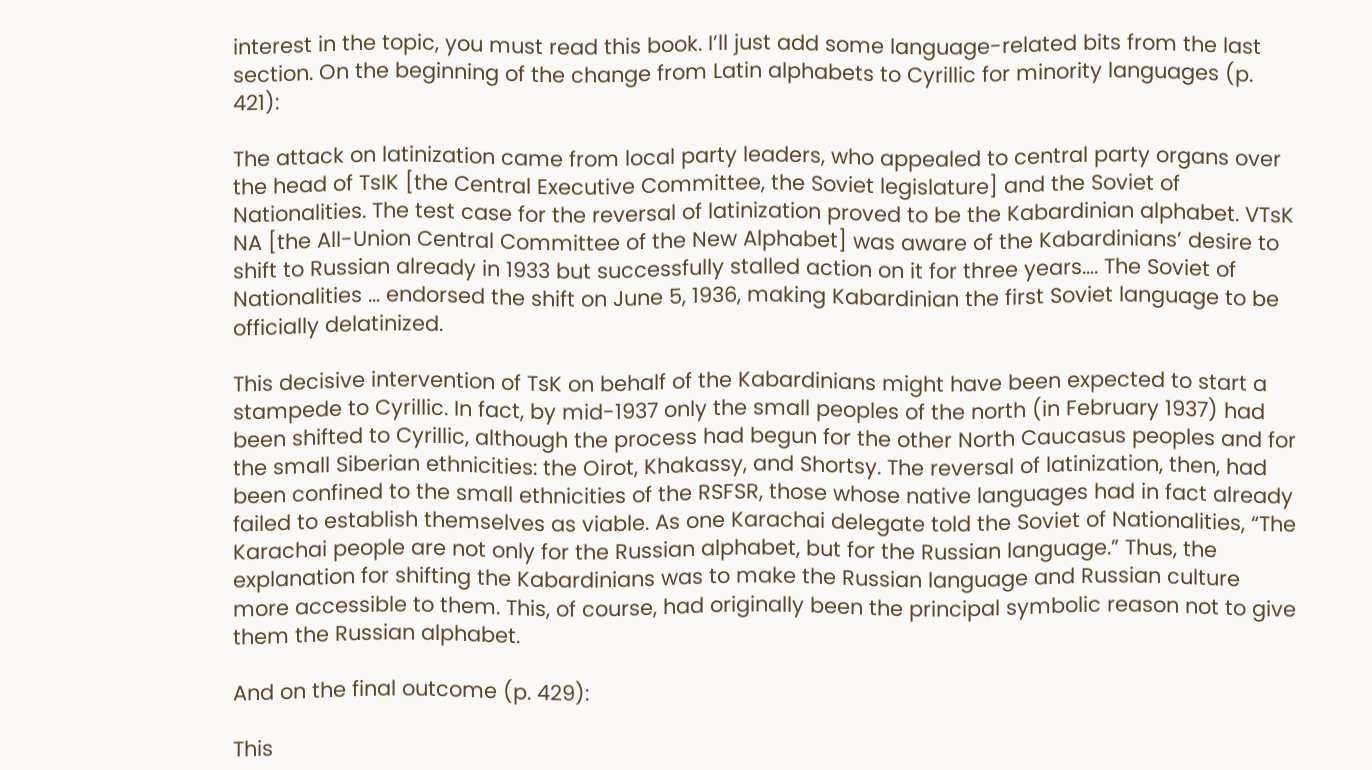interest in the topic, you must read this book. I’ll just add some language-related bits from the last section. On the beginning of the change from Latin alphabets to Cyrillic for minority languages (p. 421):

The attack on latinization came from local party leaders, who appealed to central party organs over the head of TsIK [the Central Executive Committee, the Soviet legislature] and the Soviet of Nationalities. The test case for the reversal of latinization proved to be the Kabardinian alphabet. VTsK NA [the All-Union Central Committee of the New Alphabet] was aware of the Kabardinians’ desire to shift to Russian already in 1933 but successfully stalled action on it for three years…. The Soviet of Nationalities … endorsed the shift on June 5, 1936, making Kabardinian the first Soviet language to be officially delatinized.

This decisive intervention of TsK on behalf of the Kabardinians might have been expected to start a stampede to Cyrillic. In fact, by mid-1937 only the small peoples of the north (in February 1937) had been shifted to Cyrillic, although the process had begun for the other North Caucasus peoples and for the small Siberian ethnicities: the Oirot, Khakassy, and Shortsy. The reversal of latinization, then, had been confined to the small ethnicities of the RSFSR, those whose native languages had in fact already failed to establish themselves as viable. As one Karachai delegate told the Soviet of Nationalities, “The Karachai people are not only for the Russian alphabet, but for the Russian language.” Thus, the explanation for shifting the Kabardinians was to make the Russian language and Russian culture more accessible to them. This, of course, had originally been the principal symbolic reason not to give them the Russian alphabet.

And on the final outcome (p. 429):

This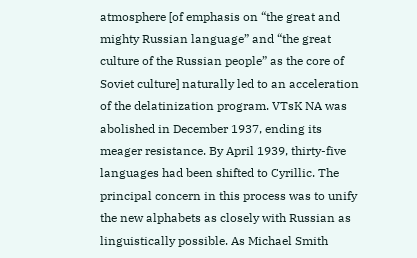atmosphere [of emphasis on “the great and mighty Russian language” and “the great culture of the Russian people” as the core of Soviet culture] naturally led to an acceleration of the delatinization program. VTsK NA was abolished in December 1937, ending its meager resistance. By April 1939, thirty-five languages had been shifted to Cyrillic. The principal concern in this process was to unify the new alphabets as closely with Russian as linguistically possible. As Michael Smith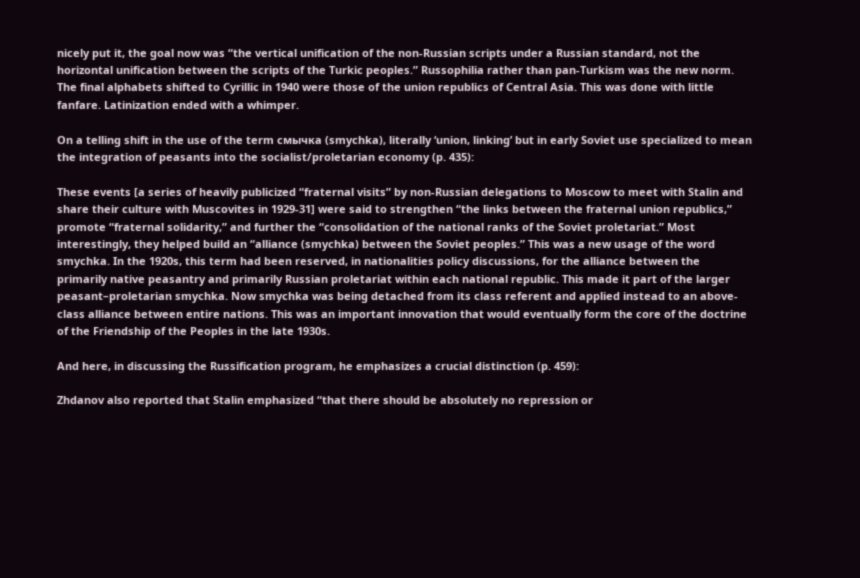nicely put it, the goal now was “the vertical unification of the non-Russian scripts under a Russian standard, not the horizontal unification between the scripts of the Turkic peoples.” Russophilia rather than pan-Turkism was the new norm. The final alphabets shifted to Cyrillic in 1940 were those of the union republics of Central Asia. This was done with little fanfare. Latinization ended with a whimper.

On a telling shift in the use of the term смычка (smychka), literally ‘union, linking’ but in early Soviet use specialized to mean the integration of peasants into the socialist/proletarian economy (p. 435):

These events [a series of heavily publicized “fraternal visits” by non-Russian delegations to Moscow to meet with Stalin and share their culture with Muscovites in 1929-31] were said to strengthen “the links between the fraternal union republics,” promote “fraternal solidarity,” and further the “consolidation of the national ranks of the Soviet proletariat.” Most interestingly, they helped build an “alliance (smychka) between the Soviet peoples.” This was a new usage of the word smychka. In the 1920s, this term had been reserved, in nationalities policy discussions, for the alliance between the primarily native peasantry and primarily Russian proletariat within each national republic. This made it part of the larger peasant–proletarian smychka. Now smychka was being detached from its class referent and applied instead to an above-class alliance between entire nations. This was an important innovation that would eventually form the core of the doctrine of the Friendship of the Peoples in the late 1930s.

And here, in discussing the Russification program, he emphasizes a crucial distinction (p. 459):

Zhdanov also reported that Stalin emphasized “that there should be absolutely no repression or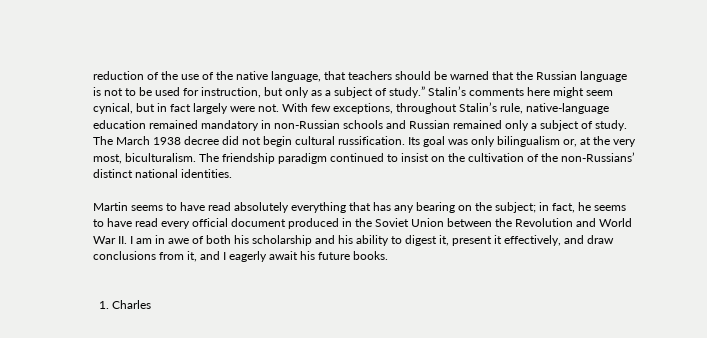reduction of the use of the native language, that teachers should be warned that the Russian language is not to be used for instruction, but only as a subject of study.” Stalin’s comments here might seem cynical, but in fact largely were not. With few exceptions, throughout Stalin’s rule, native-language education remained mandatory in non-Russian schools and Russian remained only a subject of study. The March 1938 decree did not begin cultural russification. Its goal was only bilingualism or, at the very most, biculturalism. The friendship paradigm continued to insist on the cultivation of the non-Russians’ distinct national identities.

Martin seems to have read absolutely everything that has any bearing on the subject; in fact, he seems to have read every official document produced in the Soviet Union between the Revolution and World War II. I am in awe of both his scholarship and his ability to digest it, present it effectively, and draw conclusions from it, and I eagerly await his future books.


  1. Charles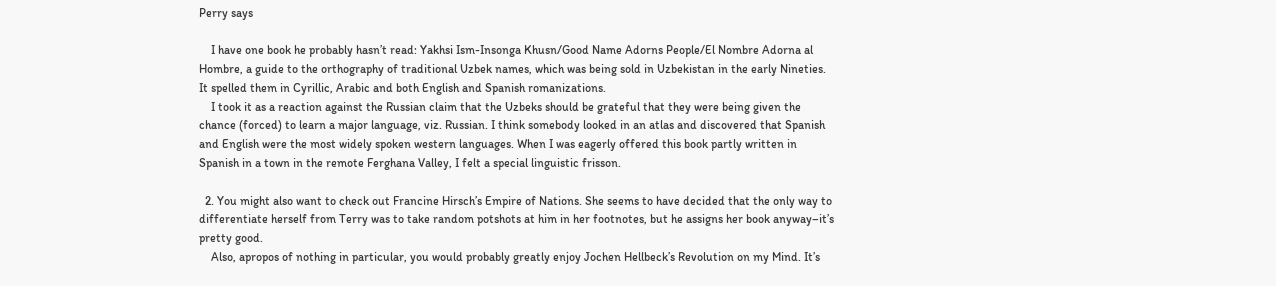Perry says

    I have one book he probably hasn’t read: Yakhsi Ism-Insonga Khusn/Good Name Adorns People/El Nombre Adorna al Hombre, a guide to the orthography of traditional Uzbek names, which was being sold in Uzbekistan in the early Nineties. It spelled them in Cyrillic, Arabic and both English and Spanish romanizations.
    I took it as a reaction against the Russian claim that the Uzbeks should be grateful that they were being given the chance (forced) to learn a major language, viz. Russian. I think somebody looked in an atlas and discovered that Spanish and English were the most widely spoken western languages. When I was eagerly offered this book partly written in Spanish in a town in the remote Ferghana Valley, I felt a special linguistic frisson.

  2. You might also want to check out Francine Hirsch’s Empire of Nations. She seems to have decided that the only way to differentiate herself from Terry was to take random potshots at him in her footnotes, but he assigns her book anyway–it’s pretty good.
    Also, apropos of nothing in particular, you would probably greatly enjoy Jochen Hellbeck’s Revolution on my Mind. It’s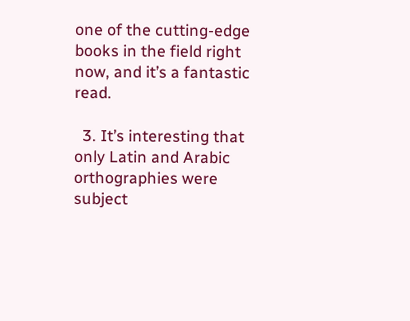one of the cutting-edge books in the field right now, and it’s a fantastic read.

  3. It’s interesting that only Latin and Arabic orthographies were subject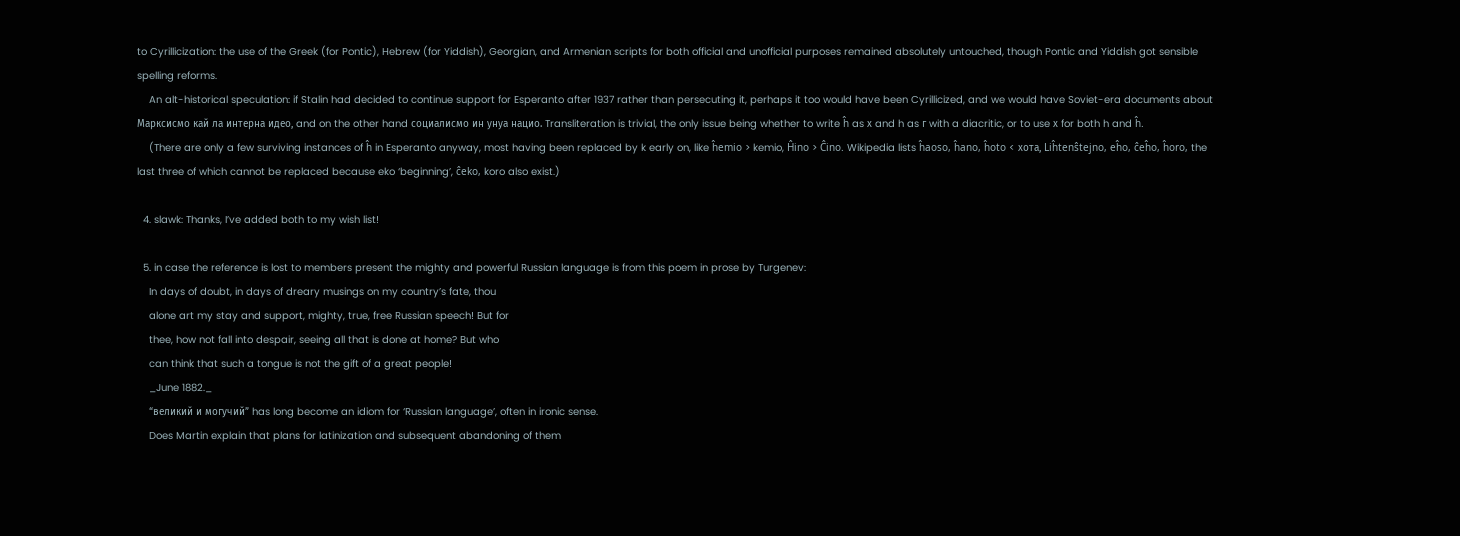to Cyrillicization: the use of the Greek (for Pontic), Hebrew (for Yiddish), Georgian, and Armenian scripts for both official and unofficial purposes remained absolutely untouched, though Pontic and Yiddish got sensible spelling reforms.
    An alt-historical speculation: if Stalin had decided to continue support for Esperanto after 1937 rather than persecuting it, perhaps it too would have been Cyrillicized, and we would have Soviet-era documents about Марксисмо кай ла интерна идео, and on the other hand социалисмо ин унуа нацио. Transliteration is trivial, the only issue being whether to write ĥ as х and h as г with a diacritic, or to use х for both h and ĥ.
    (There are only a few surviving instances of ĥ in Esperanto anyway, most having been replaced by k early on, like ĥemio > kemio, Ĥino > Ĉino. Wikipedia lists ĥaoso, ĥano, ĥoto < хота, Liĥtenŝtejno, eĥo, ĉeĥo, ĥoro, the last three of which cannot be replaced because eko ‘beginning’, ĉeko, koro also exist.)

  4. slawk: Thanks, I’ve added both to my wish list!

  5. in case the reference is lost to members present the mighty and powerful Russian language is from this poem in prose by Turgenev:
    In days of doubt, in days of dreary musings on my country’s fate, thou
    alone art my stay and support, mighty, true, free Russian speech! But for
    thee, how not fall into despair, seeing all that is done at home? But who
    can think that such a tongue is not the gift of a great people!
    _June 1882._
    “великий и могучий” has long become an idiom for ‘Russian language’, often in ironic sense.
    Does Martin explain that plans for latinization and subsequent abandoning of them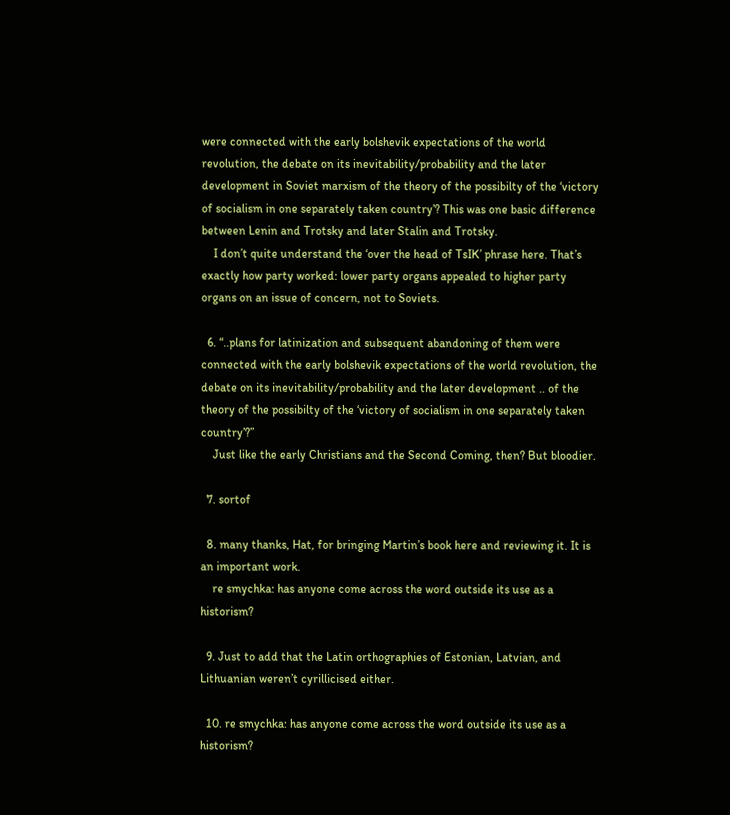were connected with the early bolshevik expectations of the world revolution, the debate on its inevitability/probability and the later development in Soviet marxism of the theory of the possibilty of the ‘victory of socialism in one separately taken country’? This was one basic difference between Lenin and Trotsky and later Stalin and Trotsky.
    I don’t quite understand the ‘over the head of TsIK’ phrase here. That’s exactly how party worked: lower party organs appealed to higher party organs on an issue of concern, not to Soviets.

  6. “..plans for latinization and subsequent abandoning of them were connected with the early bolshevik expectations of the world revolution, the debate on its inevitability/probability and the later development .. of the theory of the possibilty of the ‘victory of socialism in one separately taken country’?”
    Just like the early Christians and the Second Coming, then? But bloodier.

  7. sortof

  8. many thanks, Hat, for bringing Martin’s book here and reviewing it. It is an important work.
    re smychka: has anyone come across the word outside its use as a historism?

  9. Just to add that the Latin orthographies of Estonian, Latvian, and Lithuanian weren’t cyrillicised either.

  10. re smychka: has anyone come across the word outside its use as a historism?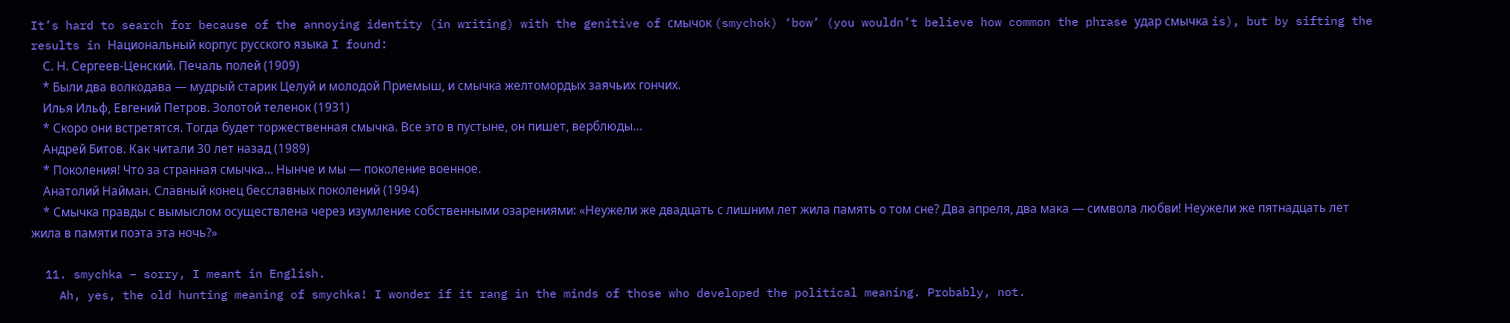It’s hard to search for because of the annoying identity (in writing) with the genitive of смычок (smychok) ‘bow’ (you wouldn’t believe how common the phrase удар смычка is), but by sifting the results in Национальный корпус русского языка I found:
    С. Н. Сергеев-Ценский. Печаль полей (1909)
    * Были два волкодава ― мудрый старик Целуй и молодой Приемыш, и смычка желтомордых заячьих гончих.
    Илья Ильф, Евгений Петров. Золотой теленок (1931)
    * Скоро они встретятся. Тогда будет торжественная смычка. Все это в пустыне, он пишет, верблюды…
    Андрей Битов. Как читали 30 лет назад (1989)
    * Поколения! Что за странная смычка… Нынче и мы ― поколение военное.
    Анатолий Найман. Славный конец бесславных поколений (1994)
    * Смычка правды с вымыслом осуществлена через изумление собственными озарениями: «Неужели же двадцать с лишним лет жила память о том сне? Два апреля, два мака — символа любви! Неужели же пятнадцать лет жила в памяти поэта эта ночь?»

  11. smychka – sorry, I meant in English.
    Ah, yes, the old hunting meaning of smychka! I wonder if it rang in the minds of those who developed the political meaning. Probably, not.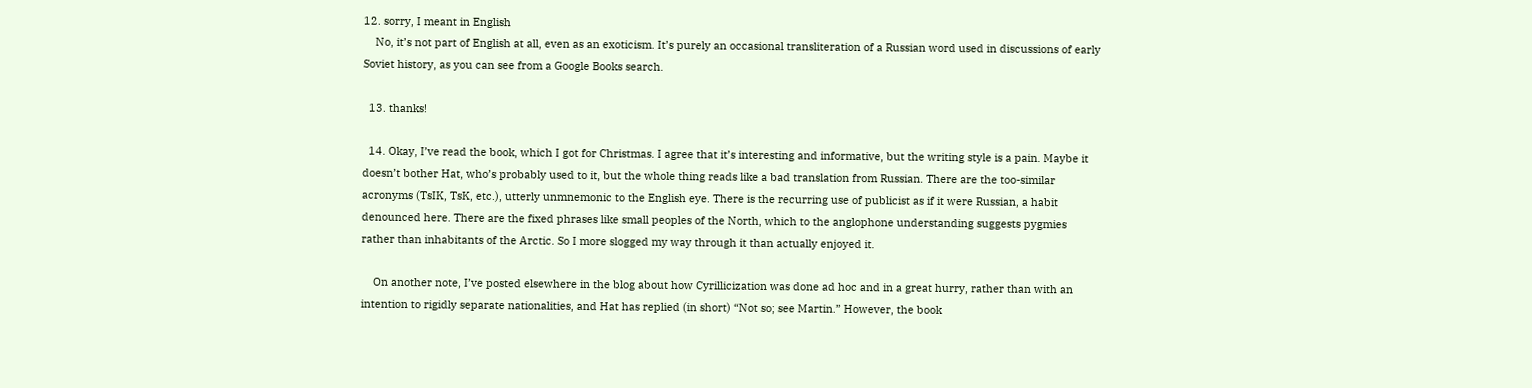12. sorry, I meant in English
    No, it’s not part of English at all, even as an exoticism. It’s purely an occasional transliteration of a Russian word used in discussions of early Soviet history, as you can see from a Google Books search.

  13. thanks!

  14. Okay, I’ve read the book, which I got for Christmas. I agree that it’s interesting and informative, but the writing style is a pain. Maybe it doesn’t bother Hat, who’s probably used to it, but the whole thing reads like a bad translation from Russian. There are the too-similar acronyms (TsIK, TsK, etc.), utterly unmnemonic to the English eye. There is the recurring use of publicist as if it were Russian, a habit denounced here. There are the fixed phrases like small peoples of the North, which to the anglophone understanding suggests pygmies rather than inhabitants of the Arctic. So I more slogged my way through it than actually enjoyed it.

    On another note, I’ve posted elsewhere in the blog about how Cyrillicization was done ad hoc and in a great hurry, rather than with an intention to rigidly separate nationalities, and Hat has replied (in short) “Not so; see Martin.” However, the book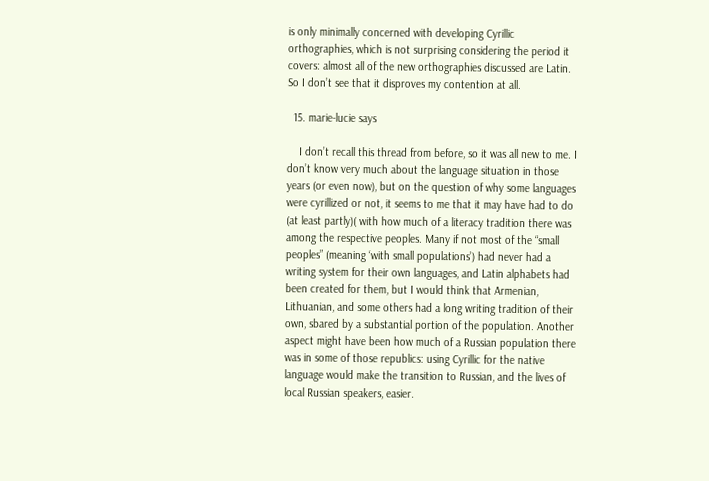is only minimally concerned with developing Cyrillic orthographies, which is not surprising considering the period it covers: almost all of the new orthographies discussed are Latin. So I don’t see that it disproves my contention at all.

  15. marie-lucie says

    I don’t recall this thread from before, so it was all new to me. I don’t know very much about the language situation in those years (or even now), but on the question of why some languages were cyrillized or not, it seems to me that it may have had to do (at least partly)( with how much of a literacy tradition there was among the respective peoples. Many if not most of the “small peoples” (meaning ‘with small populations’) had never had a writing system for their own languages, and Latin alphabets had been created for them, but I would think that Armenian, Lithuanian, and some others had a long writing tradition of their own, sbared by a substantial portion of the population. Another aspect might have been how much of a Russian population there was in some of those republics: using Cyrillic for the native language would make the transition to Russian, and the lives of local Russian speakers, easier.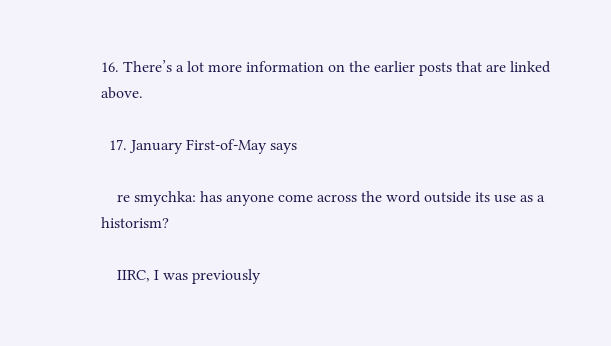16. There’s a lot more information on the earlier posts that are linked above.

  17. January First-of-May says

    re smychka: has anyone come across the word outside its use as a historism?

    IIRC, I was previously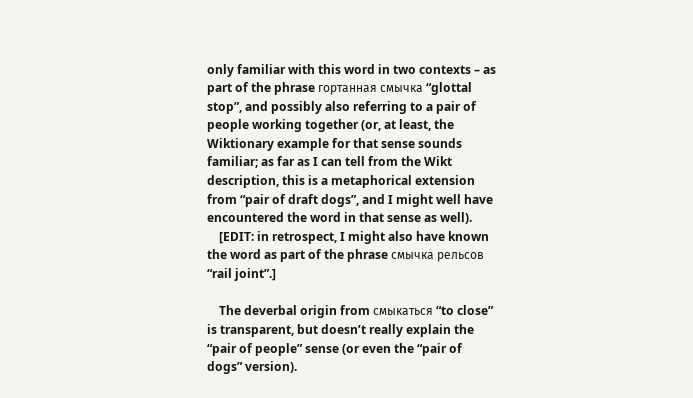only familiar with this word in two contexts – as part of the phrase гортанная смычка “glottal stop”, and possibly also referring to a pair of people working together (or, at least, the Wiktionary example for that sense sounds familiar; as far as I can tell from the Wikt description, this is a metaphorical extension from “pair of draft dogs”, and I might well have encountered the word in that sense as well).
    [EDIT: in retrospect, I might also have known the word as part of the phrase смычка рельсов “rail joint”.]

    The deverbal origin from смыкаться “to close” is transparent, but doesn’t really explain the “pair of people” sense (or even the “pair of dogs” version).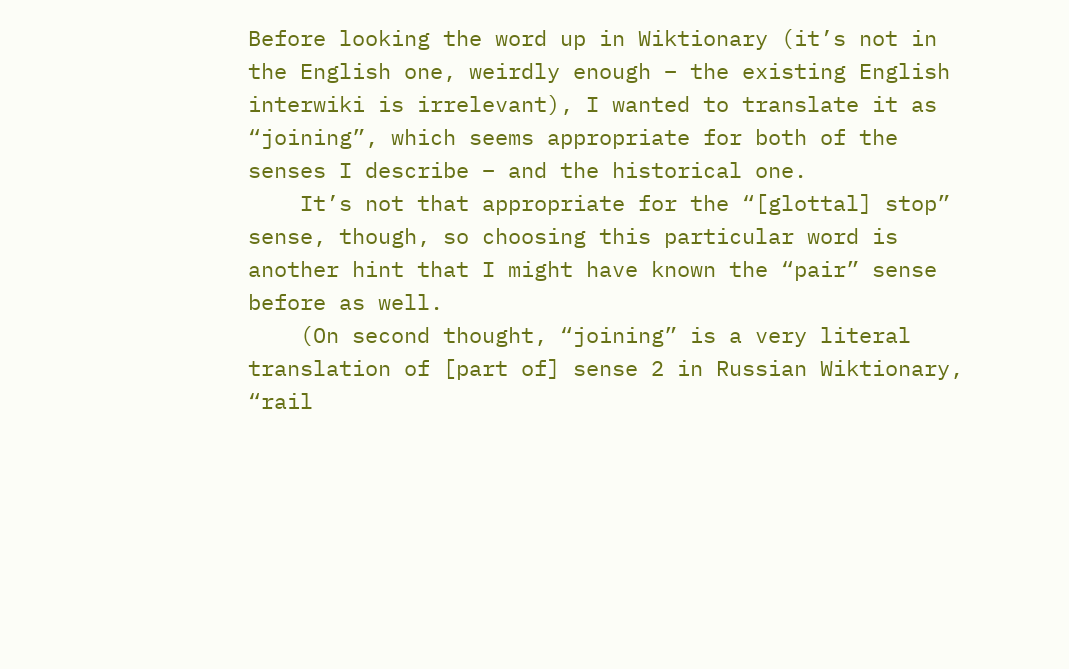Before looking the word up in Wiktionary (it’s not in the English one, weirdly enough – the existing English interwiki is irrelevant), I wanted to translate it as “joining”, which seems appropriate for both of the senses I describe – and the historical one.
    It’s not that appropriate for the “[glottal] stop” sense, though, so choosing this particular word is another hint that I might have known the “pair” sense before as well.
    (On second thought, “joining” is a very literal translation of [part of] sense 2 in Russian Wiktionary, “rail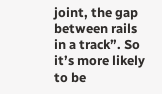joint, the gap between rails in a track”. So it’s more likely to be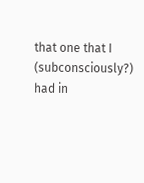that one that I (subconsciously?) had in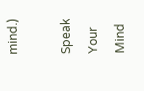mind.)

Speak Your Mind